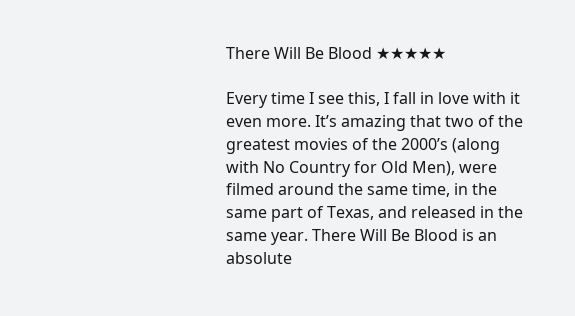There Will Be Blood ★★★★★

Every time I see this, I fall in love with it even more. It’s amazing that two of the greatest movies of the 2000’s (along with No Country for Old Men), were filmed around the same time, in the same part of Texas, and released in the same year. There Will Be Blood is an absolute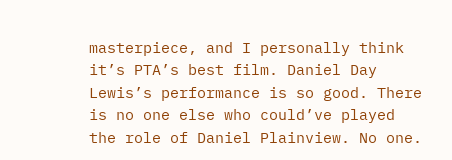masterpiece, and I personally think it’s PTA’s best film. Daniel Day Lewis’s performance is so good. There is no one else who could’ve played the role of Daniel Plainview. No one.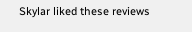Skylar liked these reviews